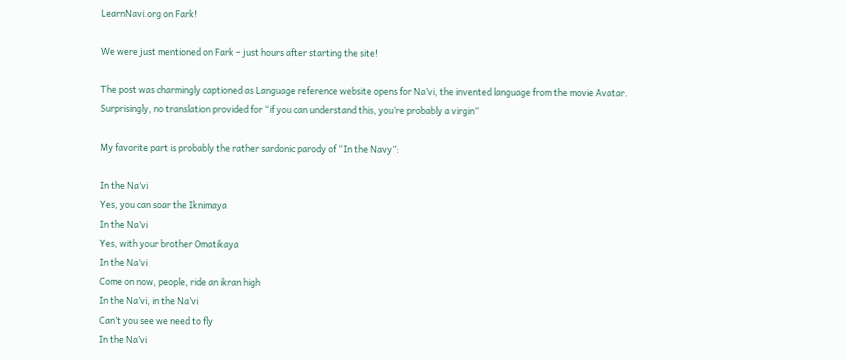LearnNavi.org on Fark!

We were just mentioned on Fark – just hours after starting the site!

The post was charmingly captioned as Language reference website opens for Na’vi, the invented language from the movie Avatar. Surprisingly, no translation provided for “if you can understand this, you’re probably a virgin”

My favorite part is probably the rather sardonic parody of “In the Navy”:

In the Na’vi
Yes, you can soar the Iknimaya
In the Na’vi
Yes, with your brother Omatikaya
In the Na’vi
Come on now, people, ride an ikran high
In the Na’vi, in the Na’vi
Can’t you see we need to fly
In the Na’vi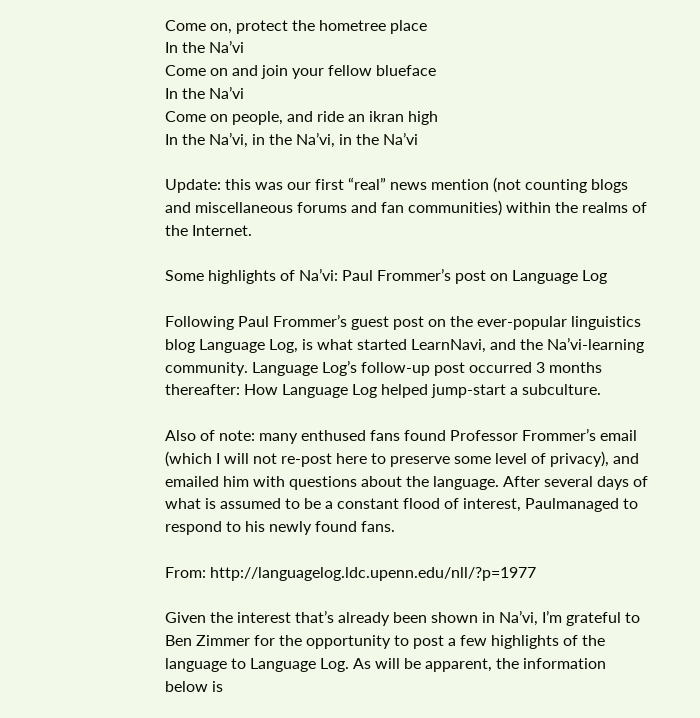Come on, protect the hometree place
In the Na’vi
Come on and join your fellow blueface
In the Na’vi
Come on people, and ride an ikran high
In the Na’vi, in the Na’vi, in the Na’vi

Update: this was our first “real” news mention (not counting blogs and miscellaneous forums and fan communities) within the realms of the Internet.

Some highlights of Na’vi: Paul Frommer’s post on Language Log

Following Paul Frommer’s guest post on the ever-popular linguistics blog Language Log, is what started LearnNavi, and the Na’vi-learning community. Language Log’s follow-up post occurred 3 months thereafter: How Language Log helped jump-start a subculture.

Also of note: many enthused fans found Professor Frommer’s email (which I will not re-post here to preserve some level of privacy), and emailed him with questions about the language. After several days of what is assumed to be a constant flood of interest, Paulmanaged to respond to his newly found fans.

From: http://languagelog.ldc.upenn.edu/nll/?p=1977

Given the interest that’s already been shown in Na’vi, I’m grateful to Ben Zimmer for the opportunity to post a few highlights of the language to Language Log. As will be apparent, the information below is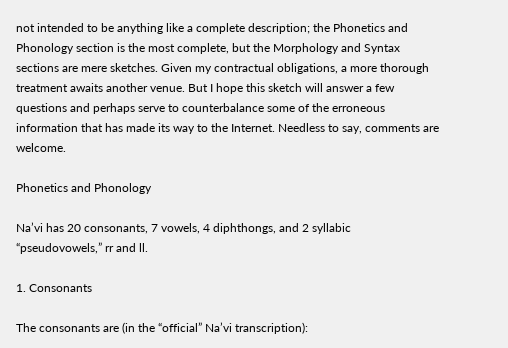not intended to be anything like a complete description; the Phonetics and Phonology section is the most complete, but the Morphology and Syntax sections are mere sketches. Given my contractual obligations, a more thorough treatment awaits another venue. But I hope this sketch will answer a few questions and perhaps serve to counterbalance some of the erroneous information that has made its way to the Internet. Needless to say, comments are welcome.

Phonetics and Phonology

Na’vi has 20 consonants, 7 vowels, 4 diphthongs, and 2 syllabic “pseudovowels,” rr and ll.

1. Consonants

The consonants are (in the “official” Na’vi transcription):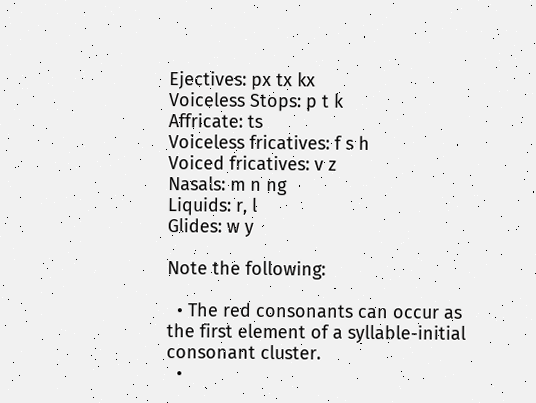Ejectives: px tx kx
Voiceless Stops: p t k
Affricate: ts
Voiceless fricatives: f s h
Voiced fricatives: v z
Nasals: m n ng
Liquids: r, l
Glides: w y

Note the following:

  • The red consonants can occur as the first element of a syllable-initial consonant cluster.
  •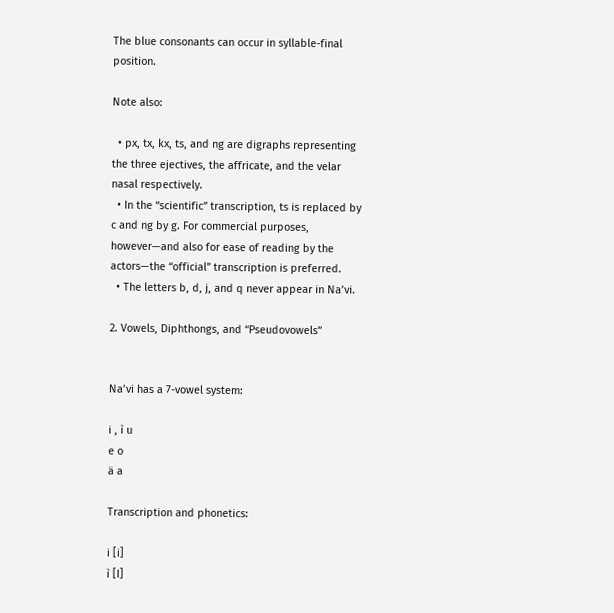The blue consonants can occur in syllable-final position.

Note also:

  • px, tx, kx, ts, and ng are digraphs representing the three ejectives, the affricate, and the velar nasal respectively.
  • In the “scientific” transcription, ts is replaced by c and ng by g. For commercial purposes, however—and also for ease of reading by the actors—the “official” transcription is preferred.
  • The letters b, d, j, and q never appear in Na’vi.

2. Vowels, Diphthongs, and “Pseudovowels”


Na’vi has a 7-vowel system:

i , ì u
e o
ä a

Transcription and phonetics:

i [i]
ì [I]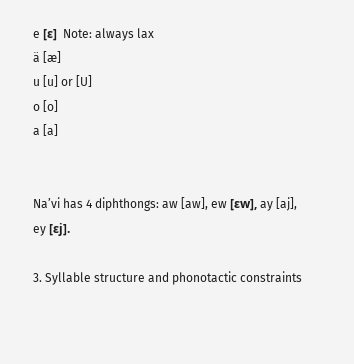e [ε]  Note: always lax
ä [æ]
u [u] or [U]
o [o]
a [a]


Na’vi has 4 diphthongs: aw [aw], ew [εw], ay [aj], ey [εj].

3. Syllable structure and phonotactic constraints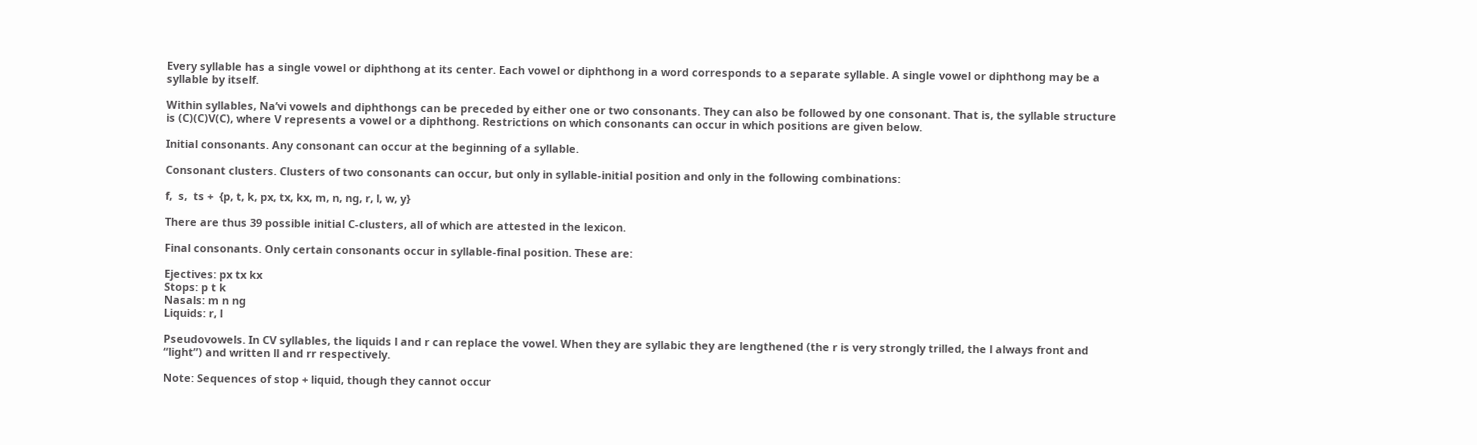Every syllable has a single vowel or diphthong at its center. Each vowel or diphthong in a word corresponds to a separate syllable. A single vowel or diphthong may be a syllable by itself.

Within syllables, Na’vi vowels and diphthongs can be preceded by either one or two consonants. They can also be followed by one consonant. That is, the syllable structure is (C)(C)V(C), where V represents a vowel or a diphthong. Restrictions on which consonants can occur in which positions are given below.

Initial consonants. Any consonant can occur at the beginning of a syllable.

Consonant clusters. Clusters of two consonants can occur, but only in syllable-initial position and only in the following combinations:

f,  s,  ts +  {p, t, k, px, tx, kx, m, n, ng, r, l, w, y}

There are thus 39 possible initial C-clusters, all of which are attested in the lexicon.

Final consonants. Only certain consonants occur in syllable-final position. These are:

Ejectives: px tx kx
Stops: p t k
Nasals: m n ng
Liquids: r, l

Pseudovowels. In CV syllables, the liquids l and r can replace the vowel. When they are syllabic they are lengthened (the r is very strongly trilled, the l always front and “light”) and written ll and rr respectively.

Note: Sequences of stop + liquid, though they cannot occur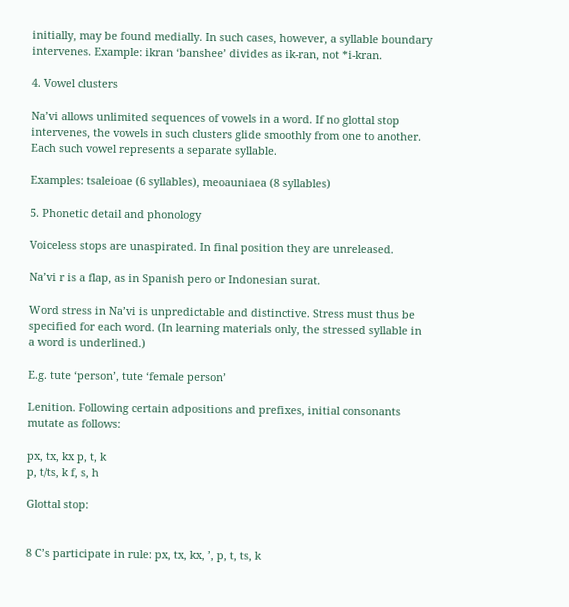initially, may be found medially. In such cases, however, a syllable boundary intervenes. Example: ikran ‘banshee’ divides as ik-ran, not *i-kran.

4. Vowel clusters

Na’vi allows unlimited sequences of vowels in a word. If no glottal stop intervenes, the vowels in such clusters glide smoothly from one to another. Each such vowel represents a separate syllable.

Examples: tsaleioae (6 syllables), meoauniaea (8 syllables)

5. Phonetic detail and phonology

Voiceless stops are unaspirated. In final position they are unreleased.

Na’vi r is a flap, as in Spanish pero or Indonesian surat.

Word stress in Na’vi is unpredictable and distinctive. Stress must thus be specified for each word. (In learning materials only, the stressed syllable in a word is underlined.)

E.g. tute ‘person’, tute ‘female person’

Lenition. Following certain adpositions and prefixes, initial consonants mutate as follows:

px, tx, kx p, t, k
p, t/ts, k f, s, h

Glottal stop:


8 C’s participate in rule: px, tx, kx, ’, p, t, ts, k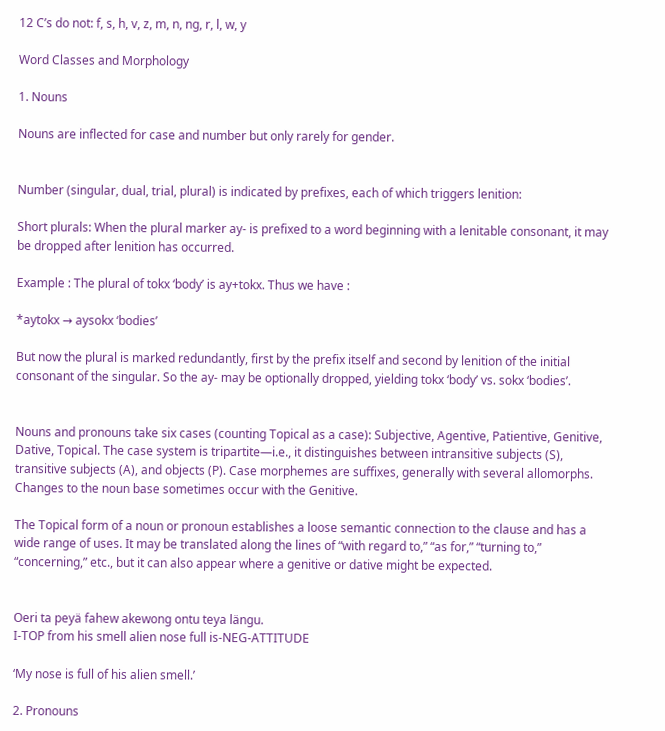12 C’s do not: f, s, h, v, z, m, n, ng, r, l, w, y

Word Classes and Morphology

1. Nouns

Nouns are inflected for case and number but only rarely for gender.


Number (singular, dual, trial, plural) is indicated by prefixes, each of which triggers lenition:

Short plurals: When the plural marker ay- is prefixed to a word beginning with a lenitable consonant, it may be dropped after lenition has occurred.

Example : The plural of tokx ‘body’ is ay+tokx. Thus we have :

*aytokx → aysokx ‘bodies’

But now the plural is marked redundantly, first by the prefix itself and second by lenition of the initial consonant of the singular. So the ay- may be optionally dropped, yielding tokx ‘body’ vs. sokx ‘bodies’.


Nouns and pronouns take six cases (counting Topical as a case): Subjective, Agentive, Patientive, Genitive, Dative, Topical. The case system is tripartite—i.e., it distinguishes between intransitive subjects (S), transitive subjects (A), and objects (P). Case morphemes are suffixes, generally with several allomorphs. Changes to the noun base sometimes occur with the Genitive.

The Topical form of a noun or pronoun establishes a loose semantic connection to the clause and has a wide range of uses. It may be translated along the lines of “with regard to,” “as for,” “turning to,” “concerning,” etc., but it can also appear where a genitive or dative might be expected.


Oeri ta peyä fahew akewong ontu teya längu.
I-TOP from his smell alien nose full is-NEG-ATTITUDE

‘My nose is full of his alien smell.’

2. Pronouns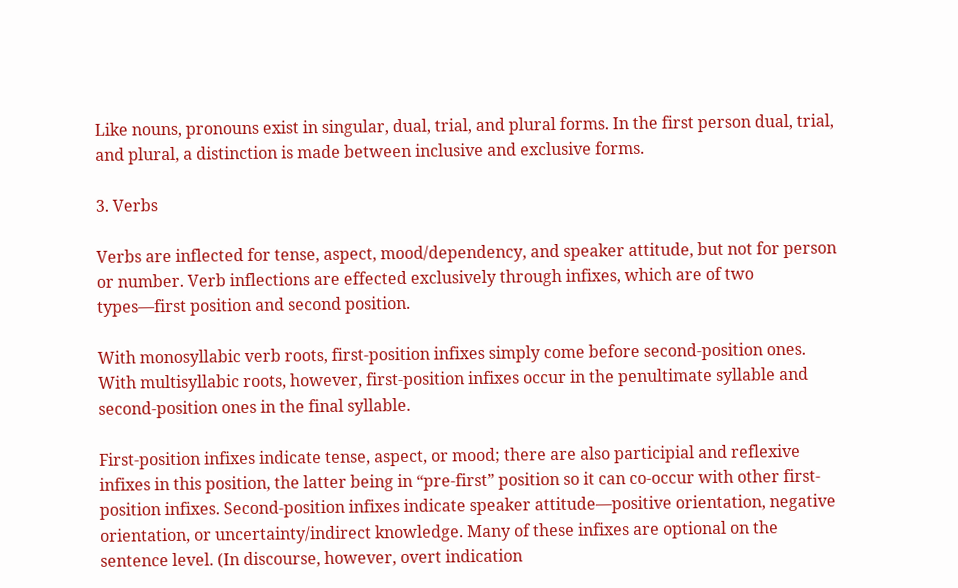Like nouns, pronouns exist in singular, dual, trial, and plural forms. In the first person dual, trial, and plural, a distinction is made between inclusive and exclusive forms.

3. Verbs

Verbs are inflected for tense, aspect, mood/dependency, and speaker attitude, but not for person or number. Verb inflections are effected exclusively through infixes, which are of two types—first position and second position.

With monosyllabic verb roots, first-position infixes simply come before second-position ones. With multisyllabic roots, however, first-position infixes occur in the penultimate syllable and second-position ones in the final syllable.

First-position infixes indicate tense, aspect, or mood; there are also participial and reflexive infixes in this position, the latter being in “pre-first” position so it can co-occur with other first-position infixes. Second-position infixes indicate speaker attitude—positive orientation, negative orientation, or uncertainty/indirect knowledge. Many of these infixes are optional on the sentence level. (In discourse, however, overt indication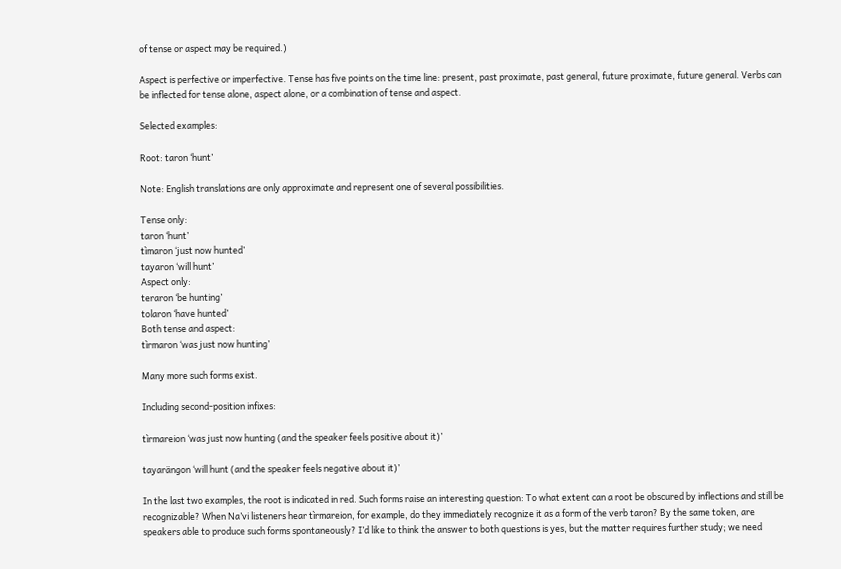of tense or aspect may be required.)

Aspect is perfective or imperfective. Tense has five points on the time line: present, past proximate, past general, future proximate, future general. Verbs can be inflected for tense alone, aspect alone, or a combination of tense and aspect.

Selected examples:

Root: taron ‘hunt’

Note: English translations are only approximate and represent one of several possibilities.

Tense only:
taron ‘hunt’
tìmaron ‘just now hunted’
tayaron ‘will hunt’
Aspect only:
teraron ‘be hunting’
tolaron ‘have hunted’
Both tense and aspect:
tìrmaron ‘was just now hunting’

Many more such forms exist.

Including second-position infixes:

tìrmareion ‘was just now hunting (and the speaker feels positive about it)’

tayarängon ‘will hunt (and the speaker feels negative about it)’

In the last two examples, the root is indicated in red. Such forms raise an interesting question: To what extent can a root be obscured by inflections and still be recognizable? When Na’vi listeners hear tìrmareion, for example, do they immediately recognize it as a form of the verb taron? By the same token, are speakers able to produce such forms spontaneously? I’d like to think the answer to both questions is yes, but the matter requires further study; we need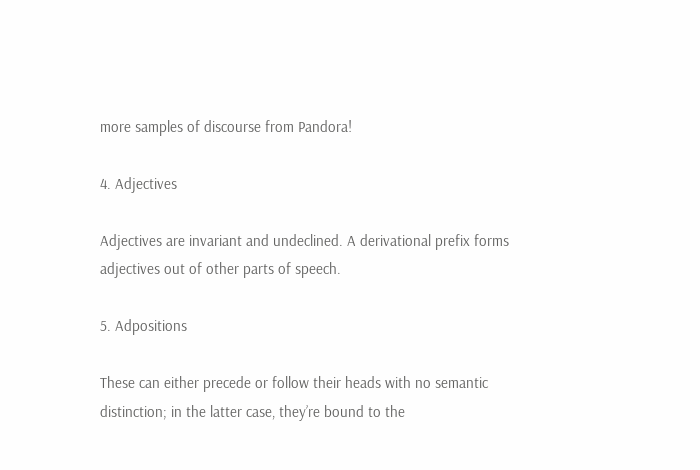more samples of discourse from Pandora!

4. Adjectives

Adjectives are invariant and undeclined. A derivational prefix forms adjectives out of other parts of speech.

5. Adpositions

These can either precede or follow their heads with no semantic distinction; in the latter case, they’re bound to the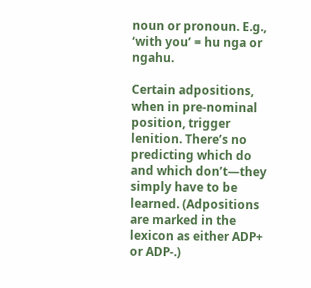noun or pronoun. E.g., ‘with you’ = hu nga or ngahu.

Certain adpositions, when in pre-nominal position, trigger lenition. There’s no predicting which do and which don’t—they simply have to be learned. (Adpositions are marked in the lexicon as either ADP+ or ADP-.)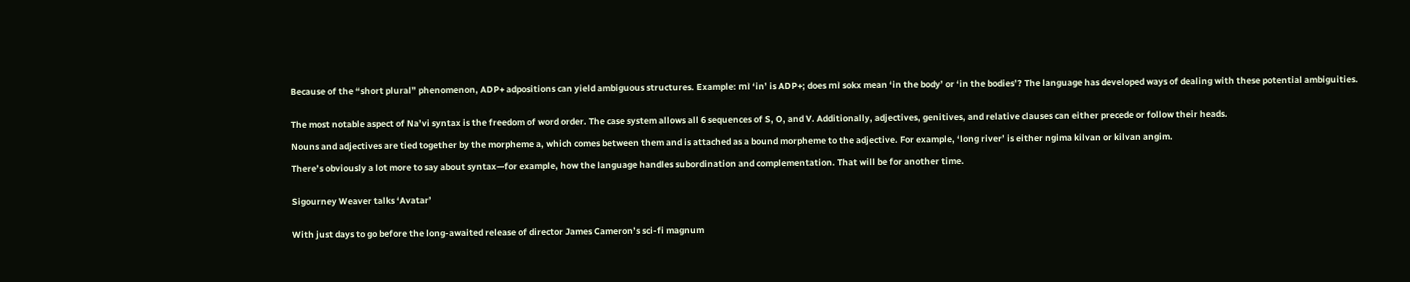Because of the “short plural” phenomenon, ADP+ adpositions can yield ambiguous structures. Example: mì ‘in’ is ADP+; does mì sokx mean ‘in the body’ or ‘in the bodies’? The language has developed ways of dealing with these potential ambiguities.


The most notable aspect of Na’vi syntax is the freedom of word order. The case system allows all 6 sequences of S, O, and V. Additionally, adjectives, genitives, and relative clauses can either precede or follow their heads.

Nouns and adjectives are tied together by the morpheme a, which comes between them and is attached as a bound morpheme to the adjective. For example, ‘long river’ is either ngima kilvan or kilvan angim.

There’s obviously a lot more to say about syntax—for example, how the language handles subordination and complementation. That will be for another time.


Sigourney Weaver talks ‘Avatar’


With just days to go before the long-awaited release of director James Cameron’s sci-fi magnum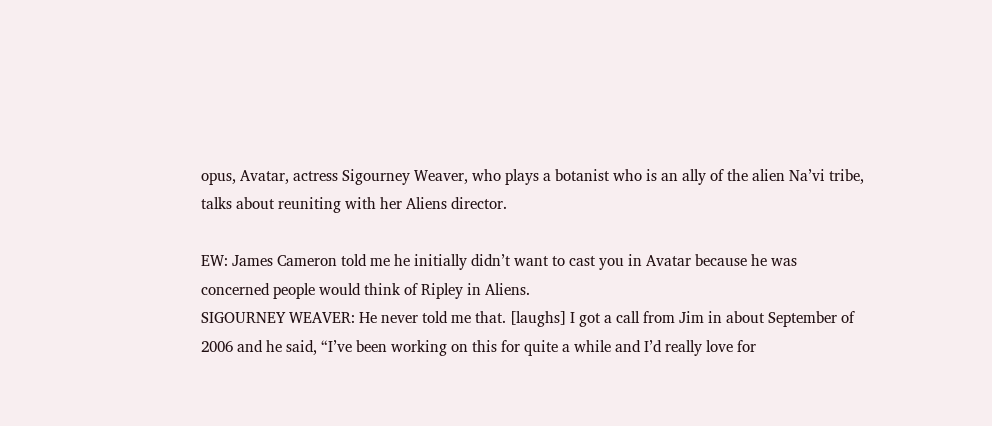opus, Avatar, actress Sigourney Weaver, who plays a botanist who is an ally of the alien Na’vi tribe, talks about reuniting with her Aliens director.

EW: James Cameron told me he initially didn’t want to cast you in Avatar because he was concerned people would think of Ripley in Aliens.
SIGOURNEY WEAVER: He never told me that. [laughs] I got a call from Jim in about September of 2006 and he said, “I’ve been working on this for quite a while and I’d really love for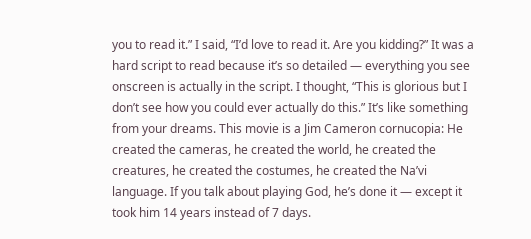you to read it.” I said, “I’d love to read it. Are you kidding?” It was a hard script to read because it’s so detailed — everything you see onscreen is actually in the script. I thought, “This is glorious but I don’t see how you could ever actually do this.” It’s like something from your dreams. This movie is a Jim Cameron cornucopia: He created the cameras, he created the world, he created the creatures, he created the costumes, he created the Na’vi language. If you talk about playing God, he’s done it — except it took him 14 years instead of 7 days.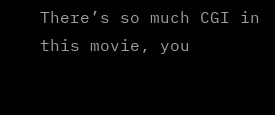There’s so much CGI in this movie, you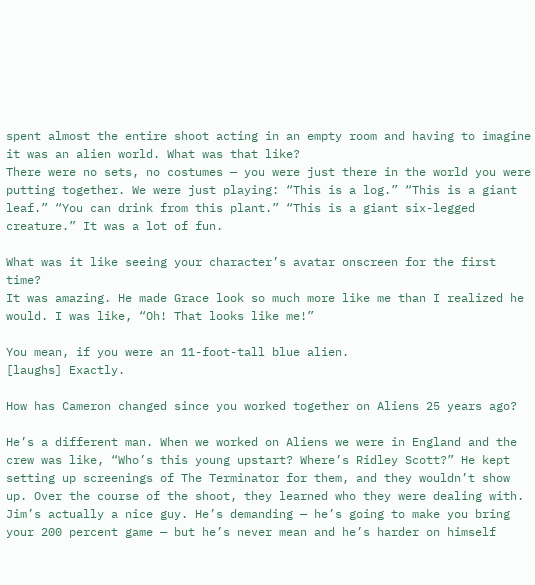spent almost the entire shoot acting in an empty room and having to imagine it was an alien world. What was that like?
There were no sets, no costumes — you were just there in the world you were putting together. We were just playing: “This is a log.” “This is a giant leaf.” “You can drink from this plant.” “This is a giant six-legged creature.” It was a lot of fun.

What was it like seeing your character’s avatar onscreen for the first time?
It was amazing. He made Grace look so much more like me than I realized he would. I was like, “Oh! That looks like me!”

You mean, if you were an 11-foot-tall blue alien.
[laughs] Exactly.

How has Cameron changed since you worked together on Aliens 25 years ago?

He’s a different man. When we worked on Aliens we were in England and the crew was like, “Who’s this young upstart? Where’s Ridley Scott?” He kept setting up screenings of The Terminator for them, and they wouldn’t show up. Over the course of the shoot, they learned who they were dealing with. Jim’s actually a nice guy. He’s demanding — he’s going to make you bring your 200 percent game — but he’s never mean and he’s harder on himself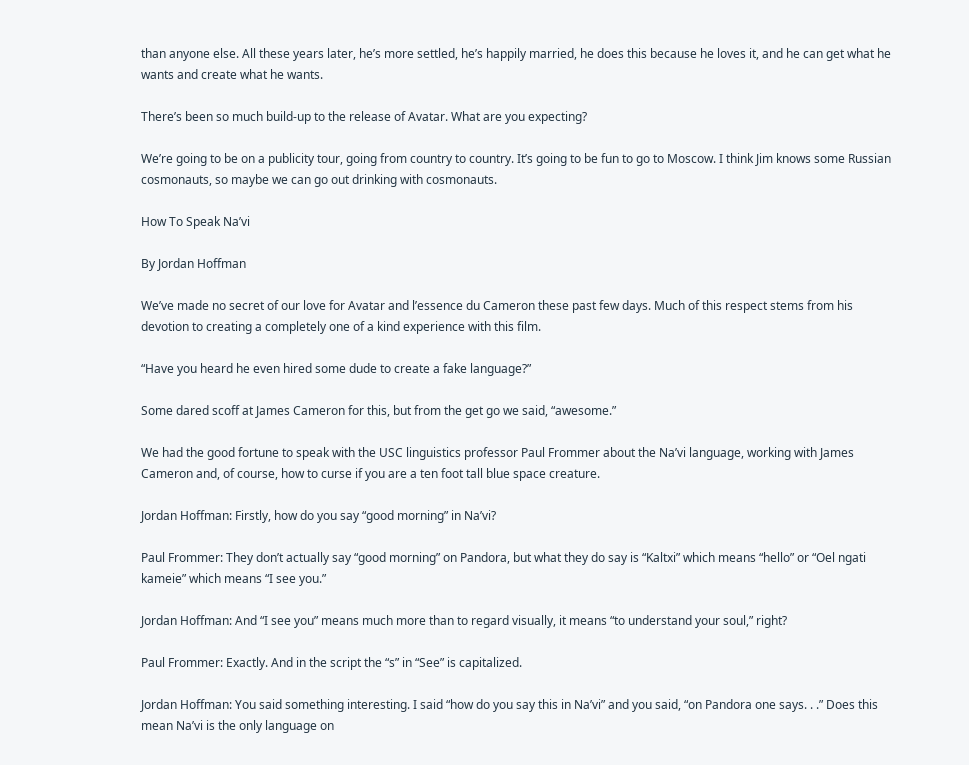than anyone else. All these years later, he’s more settled, he’s happily married, he does this because he loves it, and he can get what he wants and create what he wants.

There’s been so much build-up to the release of Avatar. What are you expecting?

We’re going to be on a publicity tour, going from country to country. It’s going to be fun to go to Moscow. I think Jim knows some Russian cosmonauts, so maybe we can go out drinking with cosmonauts.

How To Speak Na’vi

By Jordan Hoffman

We’ve made no secret of our love for Avatar and l’essence du Cameron these past few days. Much of this respect stems from his devotion to creating a completely one of a kind experience with this film.

“Have you heard he even hired some dude to create a fake language?”

Some dared scoff at James Cameron for this, but from the get go we said, “awesome.”

We had the good fortune to speak with the USC linguistics professor Paul Frommer about the Na’vi language, working with James Cameron and, of course, how to curse if you are a ten foot tall blue space creature.

Jordan Hoffman: Firstly, how do you say “good morning” in Na’vi?

Paul Frommer: They don’t actually say “good morning” on Pandora, but what they do say is “Kaltxi” which means “hello” or “Oel ngati kameie” which means “I see you.”

Jordan Hoffman: And “I see you” means much more than to regard visually, it means “to understand your soul,” right?

Paul Frommer: Exactly. And in the script the “s” in “See” is capitalized.

Jordan Hoffman: You said something interesting. I said “how do you say this in Na’vi” and you said, “on Pandora one says. . .” Does this mean Na’vi is the only language on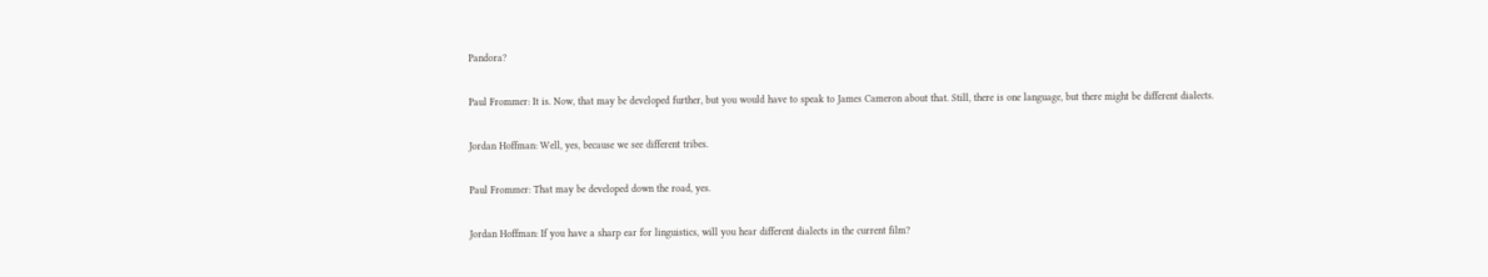Pandora?

Paul Frommer: It is. Now, that may be developed further, but you would have to speak to James Cameron about that. Still, there is one language, but there might be different dialects.

Jordan Hoffman: Well, yes, because we see different tribes.

Paul Frommer: That may be developed down the road, yes.

Jordan Hoffman: If you have a sharp ear for linguistics, will you hear different dialects in the current film?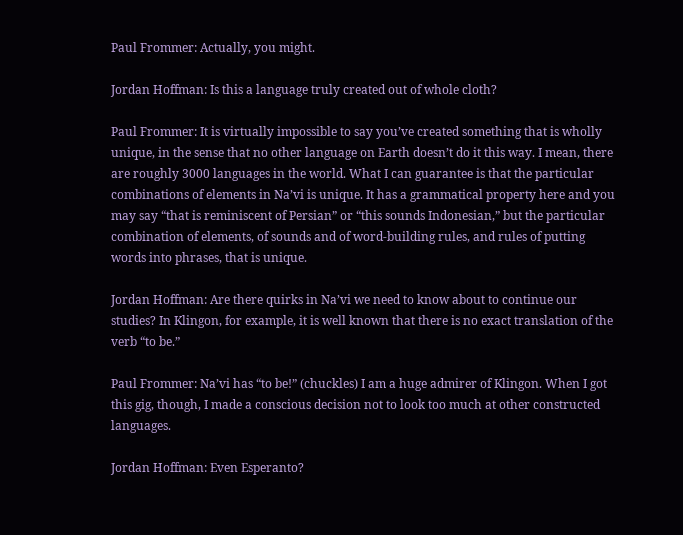Paul Frommer: Actually, you might.

Jordan Hoffman: Is this a language truly created out of whole cloth?

Paul Frommer: It is virtually impossible to say you’ve created something that is wholly unique, in the sense that no other language on Earth doesn’t do it this way. I mean, there are roughly 3000 languages in the world. What I can guarantee is that the particular combinations of elements in Na’vi is unique. It has a grammatical property here and you may say “that is reminiscent of Persian” or “this sounds Indonesian,” but the particular combination of elements, of sounds and of word-building rules, and rules of putting words into phrases, that is unique.

Jordan Hoffman: Are there quirks in Na’vi we need to know about to continue our studies? In Klingon, for example, it is well known that there is no exact translation of the verb “to be.”

Paul Frommer: Na’vi has “to be!” (chuckles) I am a huge admirer of Klingon. When I got this gig, though, I made a conscious decision not to look too much at other constructed languages.

Jordan Hoffman: Even Esperanto?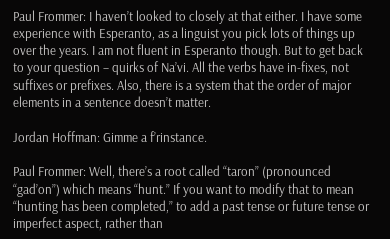Paul Frommer: I haven’t looked to closely at that either. I have some experience with Esperanto, as a linguist you pick lots of things up over the years. I am not fluent in Esperanto though. But to get back to your question – quirks of Na’vi. All the verbs have in-fixes, not suffixes or prefixes. Also, there is a system that the order of major elements in a sentence doesn’t matter.

Jordan Hoffman: Gimme a f’rinstance.

Paul Frommer: Well, there’s a root called “taron” (pronounced “gad’on”) which means “hunt.” If you want to modify that to mean “hunting has been completed,” to add a past tense or future tense or imperfect aspect, rather than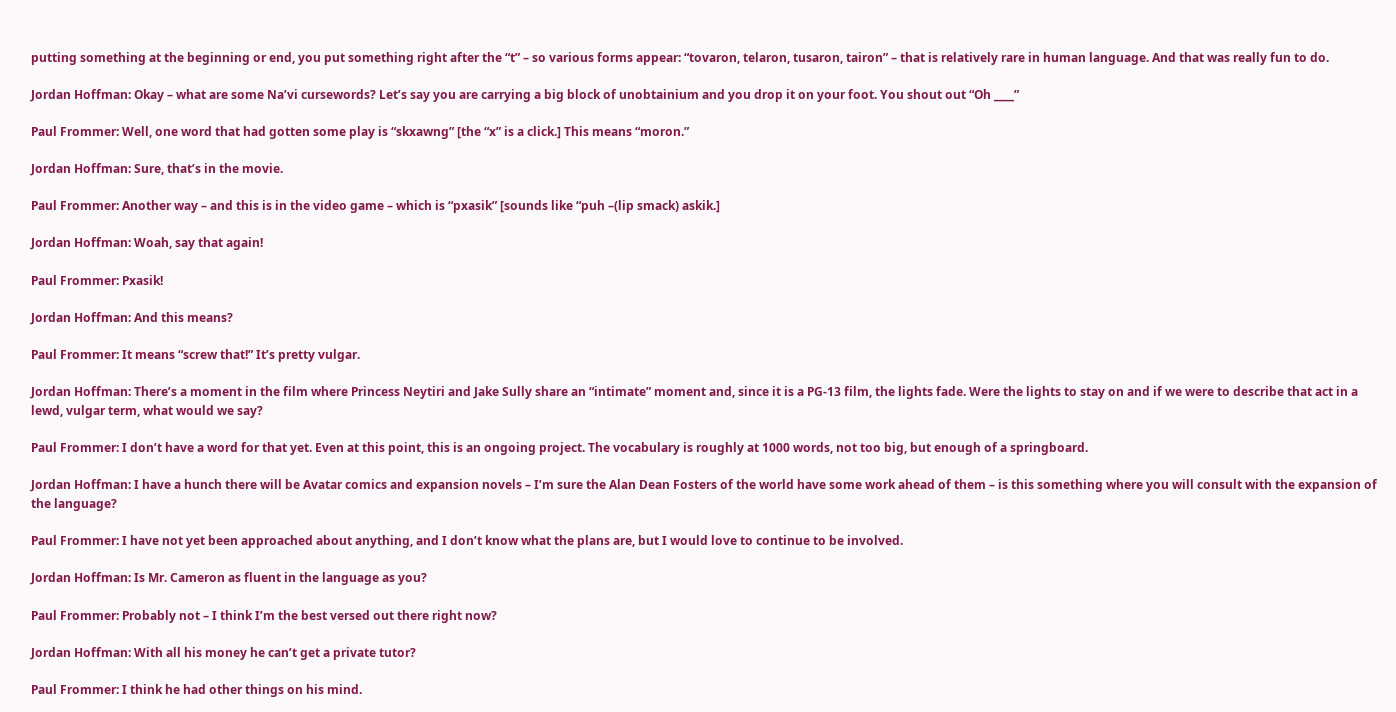putting something at the beginning or end, you put something right after the “t” – so various forms appear: “tovaron, telaron, tusaron, tairon” – that is relatively rare in human language. And that was really fun to do.

Jordan Hoffman: Okay – what are some Na’vi cursewords? Let’s say you are carrying a big block of unobtainium and you drop it on your foot. You shout out “Oh ____”

Paul Frommer: Well, one word that had gotten some play is “skxawng” [the “x” is a click.] This means “moron.”

Jordan Hoffman: Sure, that’s in the movie.

Paul Frommer: Another way – and this is in the video game – which is “pxasik” [sounds like “puh –(lip smack) askik.]

Jordan Hoffman: Woah, say that again!

Paul Frommer: Pxasik!

Jordan Hoffman: And this means?

Paul Frommer: It means “screw that!” It’s pretty vulgar.

Jordan Hoffman: There’s a moment in the film where Princess Neytiri and Jake Sully share an “intimate” moment and, since it is a PG-13 film, the lights fade. Were the lights to stay on and if we were to describe that act in a lewd, vulgar term, what would we say?

Paul Frommer: I don’t have a word for that yet. Even at this point, this is an ongoing project. The vocabulary is roughly at 1000 words, not too big, but enough of a springboard.

Jordan Hoffman: I have a hunch there will be Avatar comics and expansion novels – I’m sure the Alan Dean Fosters of the world have some work ahead of them – is this something where you will consult with the expansion of the language?

Paul Frommer: I have not yet been approached about anything, and I don’t know what the plans are, but I would love to continue to be involved.

Jordan Hoffman: Is Mr. Cameron as fluent in the language as you?

Paul Frommer: Probably not – I think I’m the best versed out there right now?

Jordan Hoffman: With all his money he can’t get a private tutor?

Paul Frommer: I think he had other things on his mind.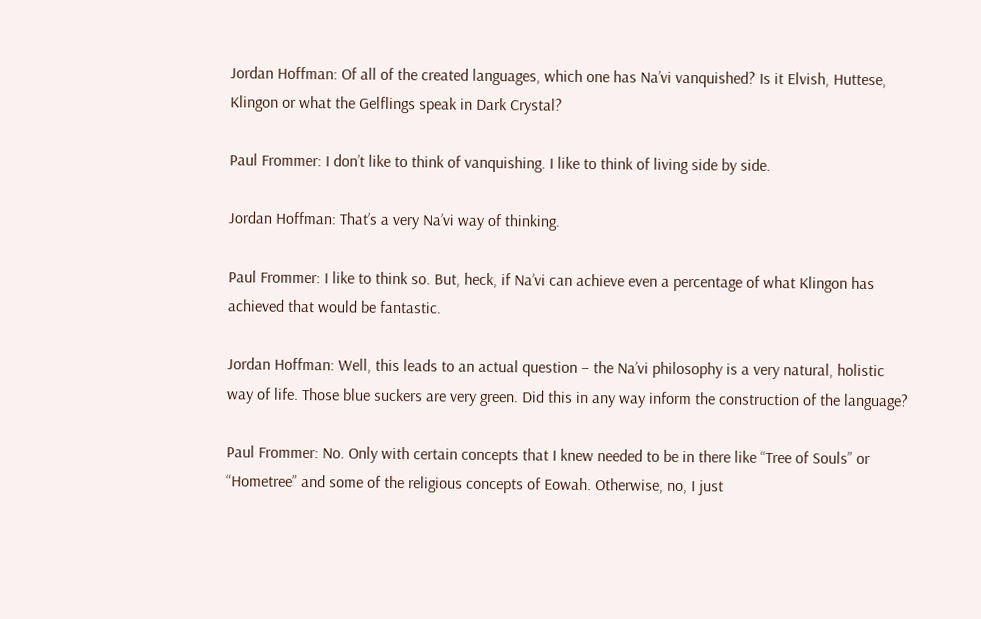Jordan Hoffman: Of all of the created languages, which one has Na’vi vanquished? Is it Elvish, Huttese, Klingon or what the Gelflings speak in Dark Crystal?

Paul Frommer: I don’t like to think of vanquishing. I like to think of living side by side.

Jordan Hoffman: That’s a very Na’vi way of thinking.

Paul Frommer: I like to think so. But, heck, if Na’vi can achieve even a percentage of what Klingon has achieved that would be fantastic.

Jordan Hoffman: Well, this leads to an actual question – the Na’vi philosophy is a very natural, holistic way of life. Those blue suckers are very green. Did this in any way inform the construction of the language?

Paul Frommer: No. Only with certain concepts that I knew needed to be in there like “Tree of Souls” or “Hometree” and some of the religious concepts of Eowah. Otherwise, no, I just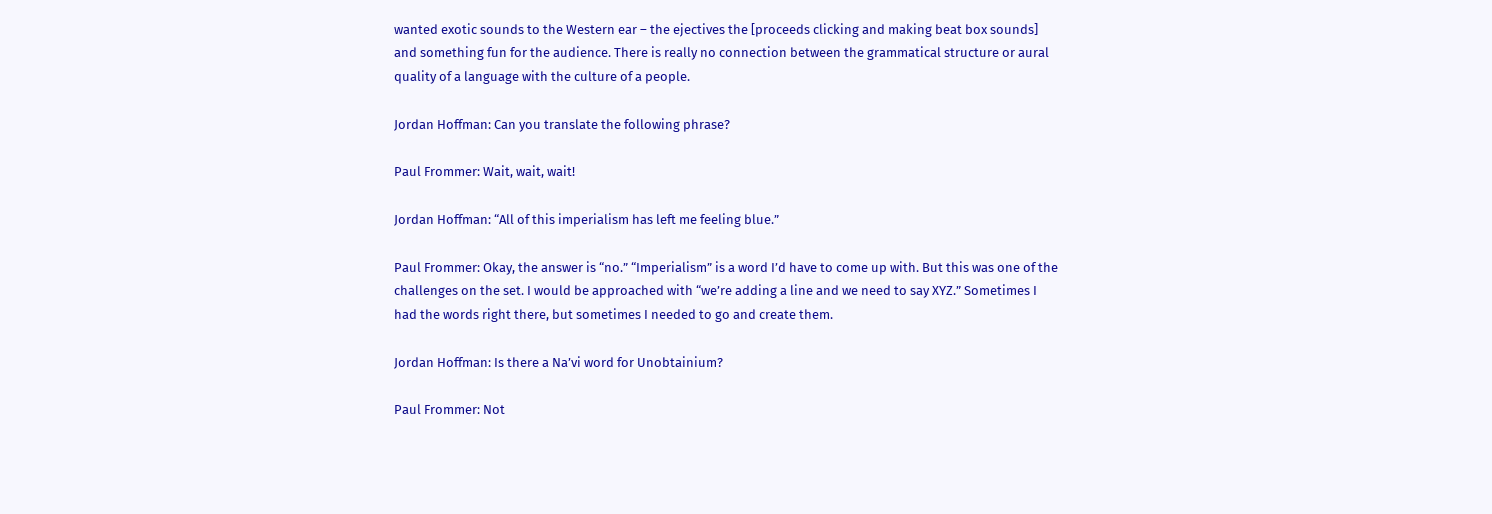wanted exotic sounds to the Western ear – the ejectives the [proceeds clicking and making beat box sounds] and something fun for the audience. There is really no connection between the grammatical structure or aural quality of a language with the culture of a people.

Jordan Hoffman: Can you translate the following phrase?

Paul Frommer: Wait, wait, wait!

Jordan Hoffman: “All of this imperialism has left me feeling blue.”

Paul Frommer: Okay, the answer is “no.” “Imperialism” is a word I’d have to come up with. But this was one of the challenges on the set. I would be approached with “we’re adding a line and we need to say XYZ.” Sometimes I had the words right there, but sometimes I needed to go and create them.

Jordan Hoffman: Is there a Na’vi word for Unobtainium?

Paul Frommer: Not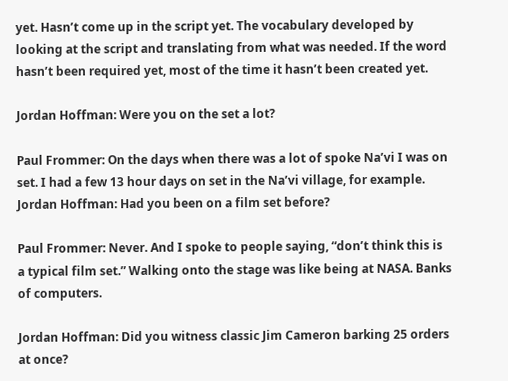yet. Hasn’t come up in the script yet. The vocabulary developed by looking at the script and translating from what was needed. If the word hasn’t been required yet, most of the time it hasn’t been created yet.

Jordan Hoffman: Were you on the set a lot?

Paul Frommer: On the days when there was a lot of spoke Na’vi I was on set. I had a few 13 hour days on set in the Na’vi village, for example.
Jordan Hoffman: Had you been on a film set before?

Paul Frommer: Never. And I spoke to people saying, “don’t think this is a typical film set.” Walking onto the stage was like being at NASA. Banks of computers.

Jordan Hoffman: Did you witness classic Jim Cameron barking 25 orders at once?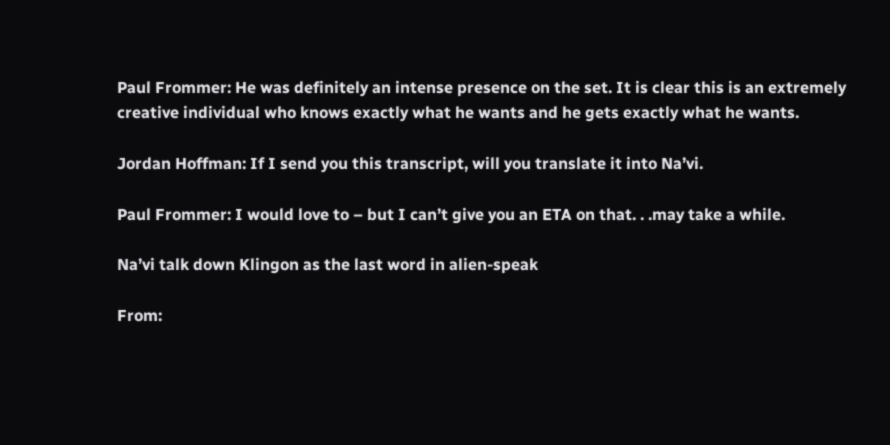Paul Frommer: He was definitely an intense presence on the set. It is clear this is an extremely creative individual who knows exactly what he wants and he gets exactly what he wants.

Jordan Hoffman: If I send you this transcript, will you translate it into Na’vi.

Paul Frommer: I would love to – but I can’t give you an ETA on that. . .may take a while.

Na’vi talk down Klingon as the last word in alien-speak

From: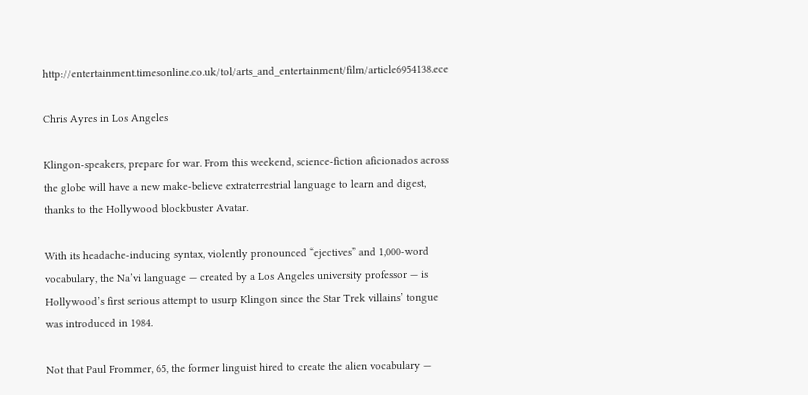http://entertainment.timesonline.co.uk/tol/arts_and_entertainment/film/article6954138.ece

Chris Ayres in Los Angeles

Klingon-speakers, prepare for war. From this weekend, science-fiction aficionados across the globe will have a new make-believe extraterrestrial language to learn and digest, thanks to the Hollywood blockbuster Avatar.

With its headache-inducing syntax, violently pronounced “ejectives” and 1,000-word vocabulary, the Na’vi language — created by a Los Angeles university professor — is Hollywood’s first serious attempt to usurp Klingon since the Star Trek villains’ tongue was introduced in 1984.

Not that Paul Frommer, 65, the former linguist hired to create the alien vocabulary —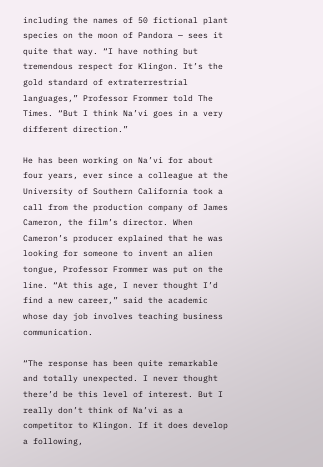including the names of 50 fictional plant species on the moon of Pandora — sees it quite that way. “I have nothing but tremendous respect for Klingon. It’s the gold standard of extraterrestrial languages,” Professor Frommer told The Times. “But I think Na’vi goes in a very different direction.”

He has been working on Na’vi for about four years, ever since a colleague at the University of Southern California took a call from the production company of James Cameron, the film’s director. When Cameron’s producer explained that he was looking for someone to invent an alien tongue, Professor Frommer was put on the line. “At this age, I never thought I’d find a new career,” said the academic whose day job involves teaching business communication.

“The response has been quite remarkable and totally unexpected. I never thought there’d be this level of interest. But I really don’t think of Na’vi as a competitor to Klingon. If it does develop a following,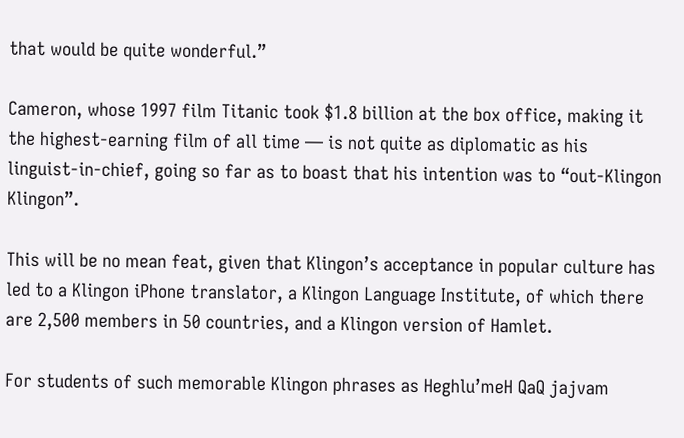that would be quite wonderful.”

Cameron, whose 1997 film Titanic took $1.8 billion at the box office, making it the highest-earning film of all time — is not quite as diplomatic as his linguist-in-chief, going so far as to boast that his intention was to “out-Klingon Klingon”.

This will be no mean feat, given that Klingon’s acceptance in popular culture has led to a Klingon iPhone translator, a Klingon Language Institute, of which there are 2,500 members in 50 countries, and a Klingon version of Hamlet.

For students of such memorable Klingon phrases as Heghlu’meH QaQ jajvam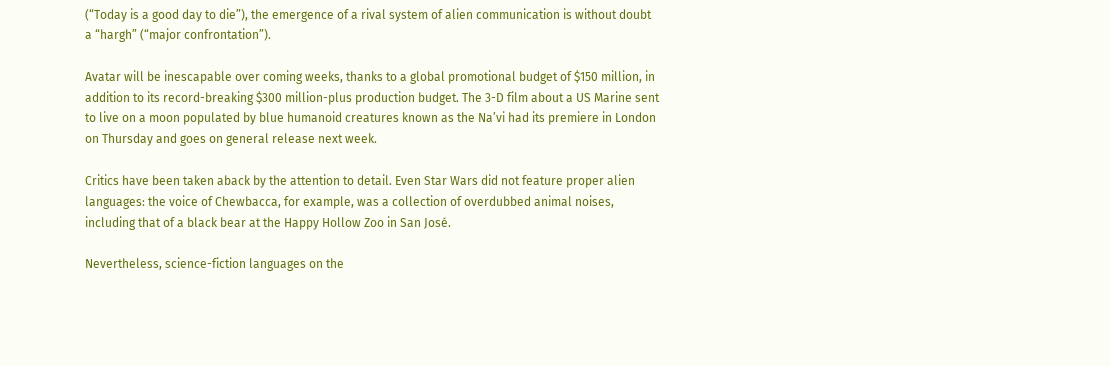(“Today is a good day to die”), the emergence of a rival system of alien communication is without doubt a “hargh” (“major confrontation”).

Avatar will be inescapable over coming weeks, thanks to a global promotional budget of $150 million, in addition to its record-breaking $300 million-plus production budget. The 3-D film about a US Marine sent to live on a moon populated by blue humanoid creatures known as the Na’vi had its premiere in London on Thursday and goes on general release next week.

Critics have been taken aback by the attention to detail. Even Star Wars did not feature proper alien languages: the voice of Chewbacca, for example, was a collection of overdubbed animal noises, including that of a black bear at the Happy Hollow Zoo in San José.

Nevertheless, science-fiction languages on the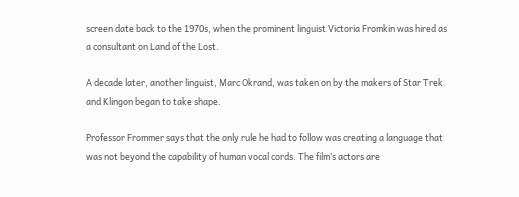screen date back to the 1970s, when the prominent linguist Victoria Fromkin was hired as a consultant on Land of the Lost.

A decade later, another linguist, Marc Okrand, was taken on by the makers of Star Trek and Klingon began to take shape.

Professor Frommer says that the only rule he had to follow was creating a language that was not beyond the capability of human vocal cords. The film’s actors are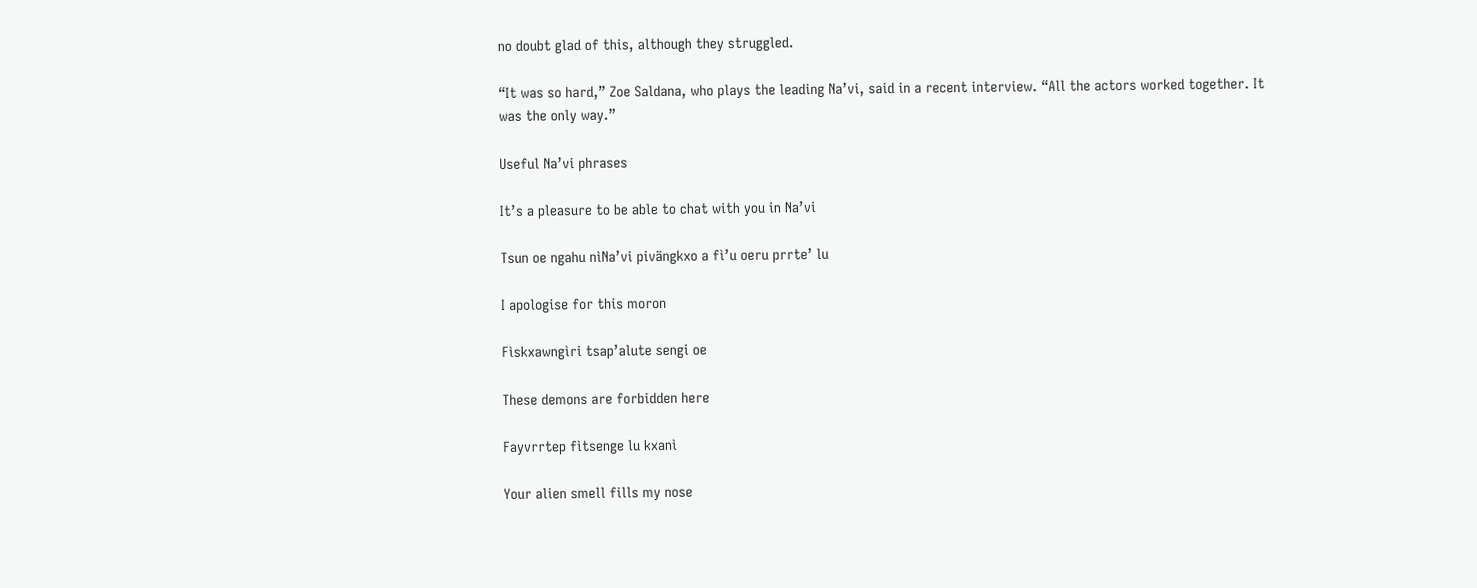no doubt glad of this, although they struggled.

“It was so hard,” Zoe Saldana, who plays the leading Na’vi, said in a recent interview. “All the actors worked together. It was the only way.”

Useful Na’vi phrases

It’s a pleasure to be able to chat with you in Na’vi

Tsun oe ngahu nìNa’vi pivängkxo a fì’u oeru prrte’ lu

I apologise for this moron

Fìskxawngìri tsap’alute sengi oe

These demons are forbidden here

Fayvrrtep fìtsenge lu kxanì

Your alien smell fills my nose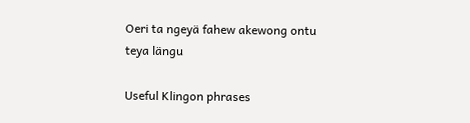Oeri ta ngeyä fahew akewong ontu teya längu

Useful Klingon phrases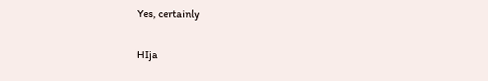Yes, certainly

HIja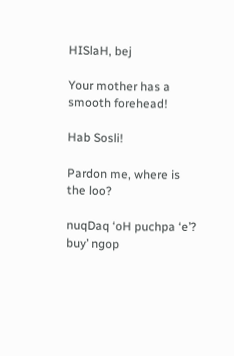HISlaH, bej

Your mother has a smooth forehead!

Hab Sosli!

Pardon me, where is the loo?

nuqDaq ‘oH puchpa ‘e’? buy’ ngop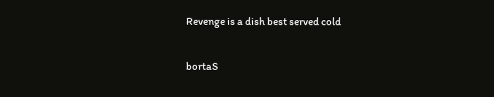Revenge is a dish best served cold

bortaS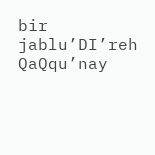bir jablu’DI’reh QaQqu’nay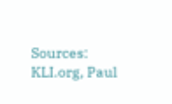Sources: KLI.org, Paul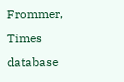Frommer, Times database